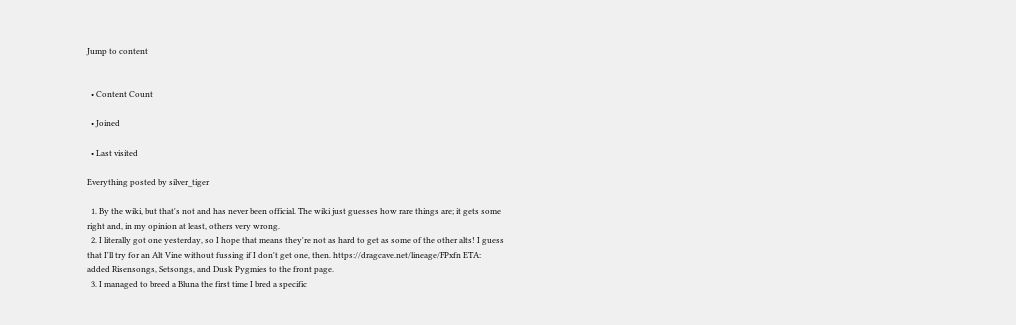Jump to content


  • Content Count

  • Joined

  • Last visited

Everything posted by silver_tiger

  1. By the wiki, but that's not and has never been official. The wiki just guesses how rare things are; it gets some right and, in my opinion at least, others very wrong.
  2. I literally got one yesterday, so I hope that means they're not as hard to get as some of the other alts! I guess that I'll try for an Alt Vine without fussing if I don't get one, then. https://dragcave.net/lineage/FPxfn ETA: added Risensongs, Setsongs, and Dusk Pygmies to the front page.
  3. I managed to breed a Bluna the first time I bred a specific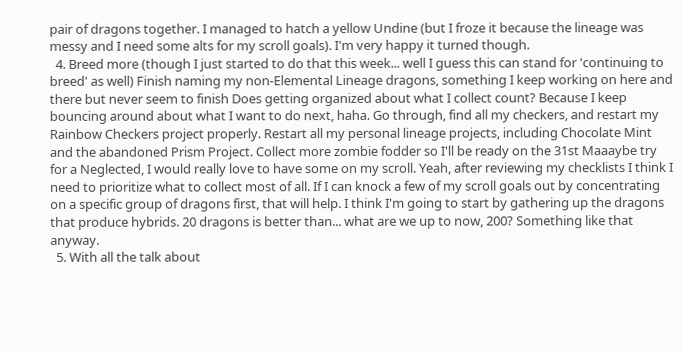pair of dragons together. I managed to hatch a yellow Undine (but I froze it because the lineage was messy and I need some alts for my scroll goals). I'm very happy it turned though.
  4. Breed more (though I just started to do that this week... well I guess this can stand for 'continuing to breed' as well) Finish naming my non-Elemental Lineage dragons, something I keep working on here and there but never seem to finish Does getting organized about what I collect count? Because I keep bouncing around about what I want to do next, haha. Go through, find all my checkers, and restart my Rainbow Checkers project properly. Restart all my personal lineage projects, including Chocolate Mint and the abandoned Prism Project. Collect more zombie fodder so I'll be ready on the 31st Maaaybe try for a Neglected, I would really love to have some on my scroll. Yeah, after reviewing my checklists I think I need to prioritize what to collect most of all. If I can knock a few of my scroll goals out by concentrating on a specific group of dragons first, that will help. I think I'm going to start by gathering up the dragons that produce hybrids. 20 dragons is better than... what are we up to now, 200? Something like that anyway.
  5. With all the talk about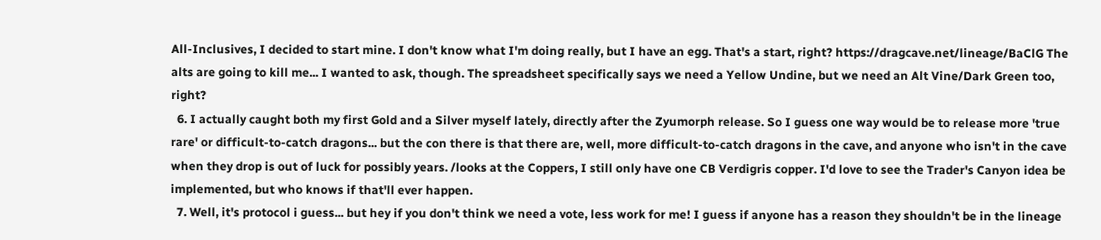All-Inclusives, I decided to start mine. I don't know what I'm doing really, but I have an egg. That's a start, right? https://dragcave.net/lineage/BaClG The alts are going to kill me... I wanted to ask, though. The spreadsheet specifically says we need a Yellow Undine, but we need an Alt Vine/Dark Green too, right?
  6. I actually caught both my first Gold and a Silver myself lately, directly after the Zyumorph release. So I guess one way would be to release more 'true rare' or difficult-to-catch dragons... but the con there is that there are, well, more difficult-to-catch dragons in the cave, and anyone who isn't in the cave when they drop is out of luck for possibly years. /looks at the Coppers, I still only have one CB Verdigris copper. I'd love to see the Trader's Canyon idea be implemented, but who knows if that'll ever happen.
  7. Well, it's protocol i guess... but hey if you don't think we need a vote, less work for me! I guess if anyone has a reason they shouldn't be in the lineage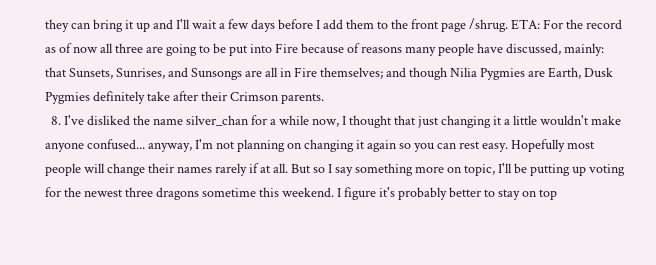they can bring it up and I'll wait a few days before I add them to the front page /shrug. ETA: For the record as of now all three are going to be put into Fire because of reasons many people have discussed, mainly: that Sunsets, Sunrises, and Sunsongs are all in Fire themselves; and though Nilia Pygmies are Earth, Dusk Pygmies definitely take after their Crimson parents.
  8. I've disliked the name silver_chan for a while now, I thought that just changing it a little wouldn't make anyone confused... anyway, I'm not planning on changing it again so you can rest easy. Hopefully most people will change their names rarely if at all. But so I say something more on topic, I'll be putting up voting for the newest three dragons sometime this weekend. I figure it's probably better to stay on top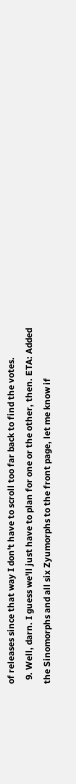of releases since that way I don't have to scroll too far back to find the votes.
  9. Well, darn. I guess we'll just have to plan for one or the other, then. ETA: Added the Sinomorphs and all six Zyumorphs to the front page, let me know if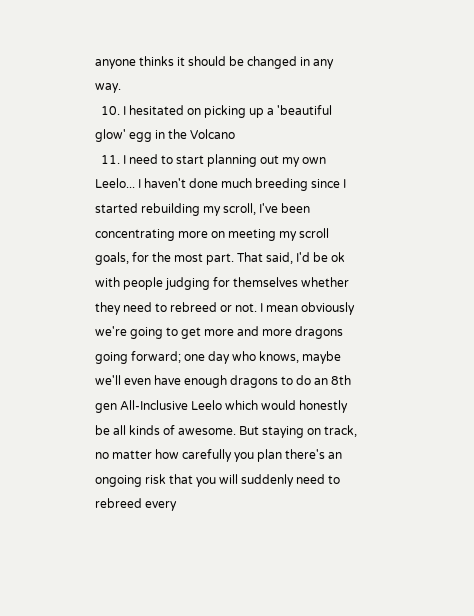anyone thinks it should be changed in any way.
  10. I hesitated on picking up a 'beautiful glow' egg in the Volcano
  11. I need to start planning out my own Leelo... I haven't done much breeding since I started rebuilding my scroll, I've been concentrating more on meeting my scroll goals, for the most part. That said, I'd be ok with people judging for themselves whether they need to rebreed or not. I mean obviously we're going to get more and more dragons going forward; one day who knows, maybe we'll even have enough dragons to do an 8th gen All-Inclusive Leelo which would honestly be all kinds of awesome. But staying on track, no matter how carefully you plan there's an ongoing risk that you will suddenly need to rebreed every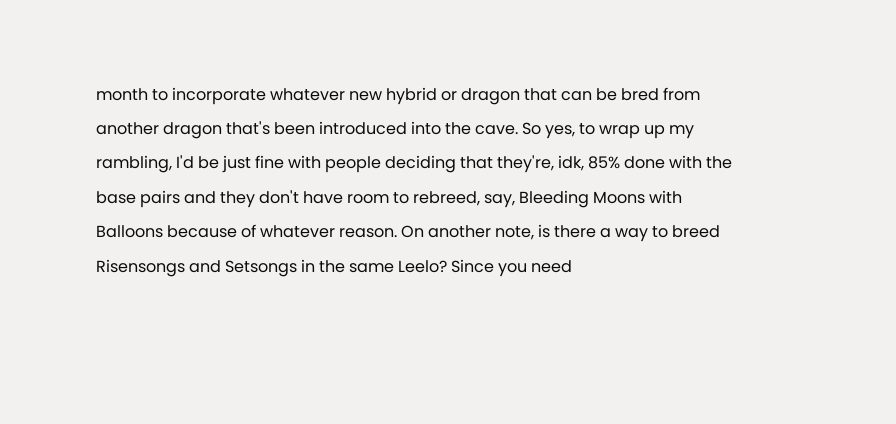month to incorporate whatever new hybrid or dragon that can be bred from another dragon that's been introduced into the cave. So yes, to wrap up my rambling, I'd be just fine with people deciding that they're, idk, 85% done with the base pairs and they don't have room to rebreed, say, Bleeding Moons with Balloons because of whatever reason. On another note, is there a way to breed Risensongs and Setsongs in the same Leelo? Since you need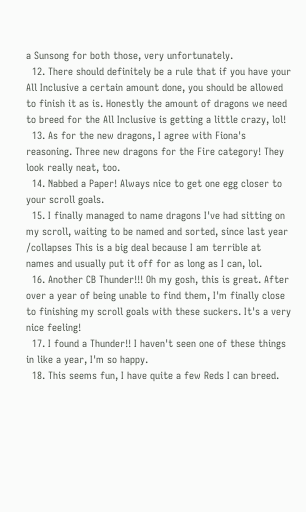a Sunsong for both those, very unfortunately.
  12. There should definitely be a rule that if you have your All Inclusive a certain amount done, you should be allowed to finish it as is. Honestly the amount of dragons we need to breed for the All Inclusive is getting a little crazy, lol!
  13. As for the new dragons, I agree with Fiona's reasoning. Three new dragons for the Fire category! They look really neat, too.
  14. Nabbed a Paper! Always nice to get one egg closer to your scroll goals.
  15. I finally managed to name dragons I've had sitting on my scroll, waiting to be named and sorted, since last year /collapses This is a big deal because I am terrible at names and usually put it off for as long as I can, lol.
  16. Another CB Thunder!!! Oh my gosh, this is great. After over a year of being unable to find them, I'm finally close to finishing my scroll goals with these suckers. It's a very nice feeling!
  17. I found a Thunder!! I haven't seen one of these things in like a year, I'm so happy.
  18. This seems fun, I have quite a few Reds I can breed.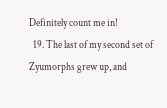Definitely count me in!
  19. The last of my second set of Zyumorphs grew up, and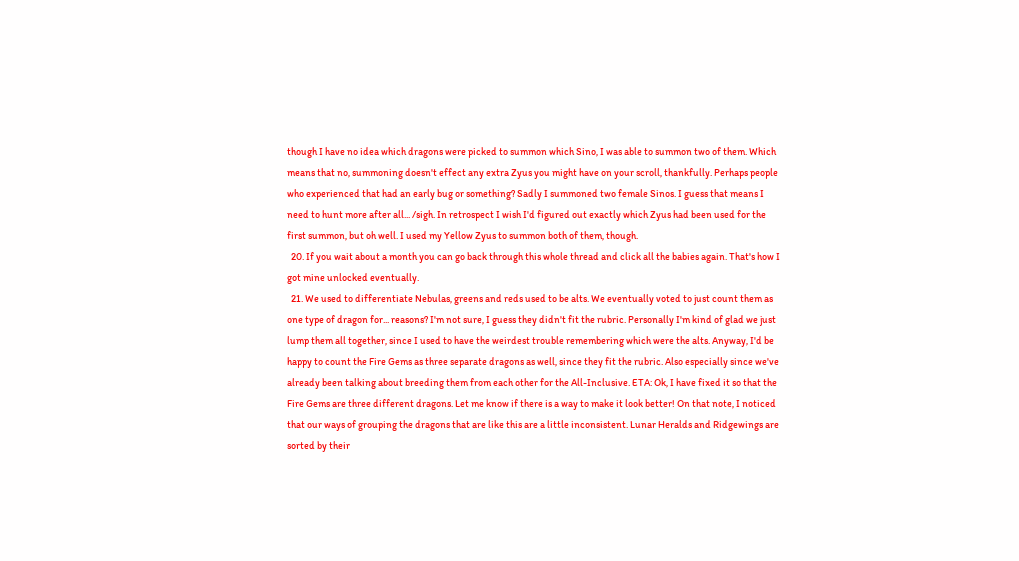though I have no idea which dragons were picked to summon which Sino, I was able to summon two of them. Which means that no, summoning doesn't effect any extra Zyus you might have on your scroll, thankfully. Perhaps people who experienced that had an early bug or something? Sadly I summoned two female Sinos. I guess that means I need to hunt more after all... /sigh. In retrospect I wish I'd figured out exactly which Zyus had been used for the first summon, but oh well. I used my Yellow Zyus to summon both of them, though.
  20. If you wait about a month you can go back through this whole thread and click all the babies again. That's how I got mine unlocked eventually.
  21. We used to differentiate Nebulas, greens and reds used to be alts. We eventually voted to just count them as one type of dragon for... reasons? I'm not sure, I guess they didn't fit the rubric. Personally I'm kind of glad we just lump them all together, since I used to have the weirdest trouble remembering which were the alts. Anyway, I'd be happy to count the Fire Gems as three separate dragons as well, since they fit the rubric. Also especially since we've already been talking about breeding them from each other for the All-Inclusive. ETA: Ok, I have fixed it so that the Fire Gems are three different dragons. Let me know if there is a way to make it look better! On that note, I noticed that our ways of grouping the dragons that are like this are a little inconsistent. Lunar Heralds and Ridgewings are sorted by their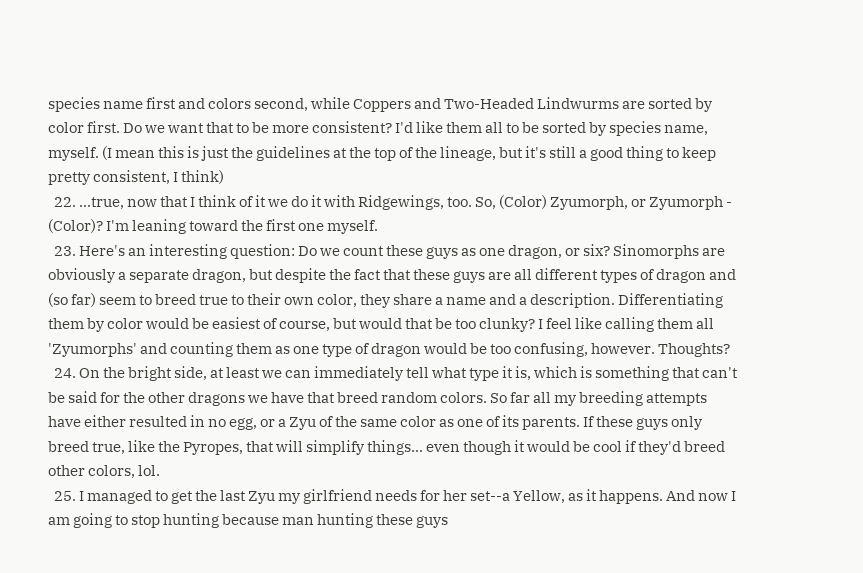species name first and colors second, while Coppers and Two-Headed Lindwurms are sorted by color first. Do we want that to be more consistent? I'd like them all to be sorted by species name, myself. (I mean this is just the guidelines at the top of the lineage, but it's still a good thing to keep pretty consistent, I think)
  22. ...true, now that I think of it we do it with Ridgewings, too. So, (Color) Zyumorph, or Zyumorph - (Color)? I'm leaning toward the first one myself.
  23. Here's an interesting question: Do we count these guys as one dragon, or six? Sinomorphs are obviously a separate dragon, but despite the fact that these guys are all different types of dragon and (so far) seem to breed true to their own color, they share a name and a description. Differentiating them by color would be easiest of course, but would that be too clunky? I feel like calling them all 'Zyumorphs' and counting them as one type of dragon would be too confusing, however. Thoughts?
  24. On the bright side, at least we can immediately tell what type it is, which is something that can't be said for the other dragons we have that breed random colors. So far all my breeding attempts have either resulted in no egg, or a Zyu of the same color as one of its parents. If these guys only breed true, like the Pyropes, that will simplify things... even though it would be cool if they'd breed other colors, lol.
  25. I managed to get the last Zyu my girlfriend needs for her set--a Yellow, as it happens. And now I am going to stop hunting because man hunting these guys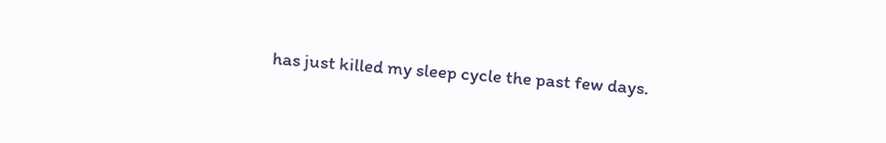has just killed my sleep cycle the past few days.